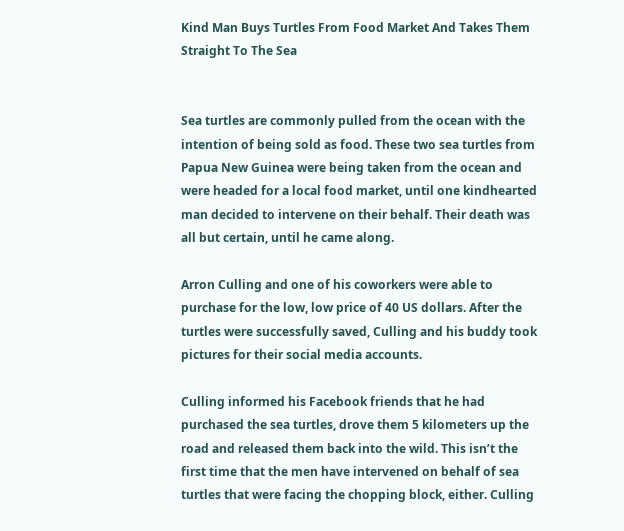Kind Man Buys Turtles From Food Market And Takes Them Straight To The Sea


Sea turtles are commonly pulled from the ocean with the intention of being sold as food. These two sea turtles from Papua New Guinea were being taken from the ocean and were headed for a local food market, until one kindhearted man decided to intervene on their behalf. Their death was all but certain, until he came along.

Arron Culling and one of his coworkers were able to purchase for the low, low price of 40 US dollars. After the turtles were successfully saved, Culling and his buddy took pictures for their social media accounts.

Culling informed his Facebook friends that he had purchased the sea turtles, drove them 5 kilometers up the road and released them back into the wild. This isn’t the first time that the men have intervened on behalf of sea turtles that were facing the chopping block, either. Culling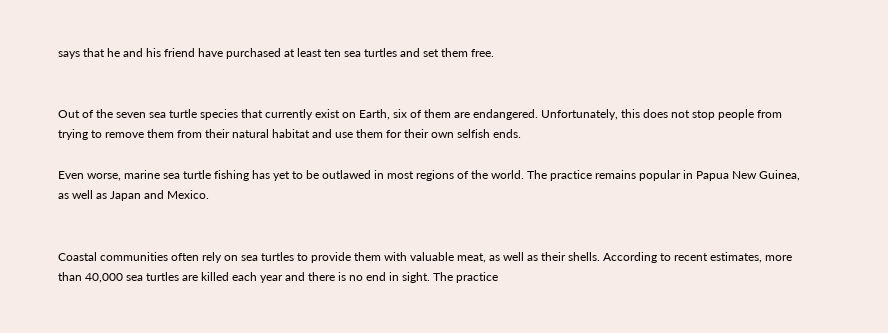says that he and his friend have purchased at least ten sea turtles and set them free.


Out of the seven sea turtle species that currently exist on Earth, six of them are endangered. Unfortunately, this does not stop people from trying to remove them from their natural habitat and use them for their own selfish ends.

Even worse, marine sea turtle fishing has yet to be outlawed in most regions of the world. The practice remains popular in Papua New Guinea, as well as Japan and Mexico.


Coastal communities often rely on sea turtles to provide them with valuable meat, as well as their shells. According to recent estimates, more than 40,000 sea turtles are killed each year and there is no end in sight. The practice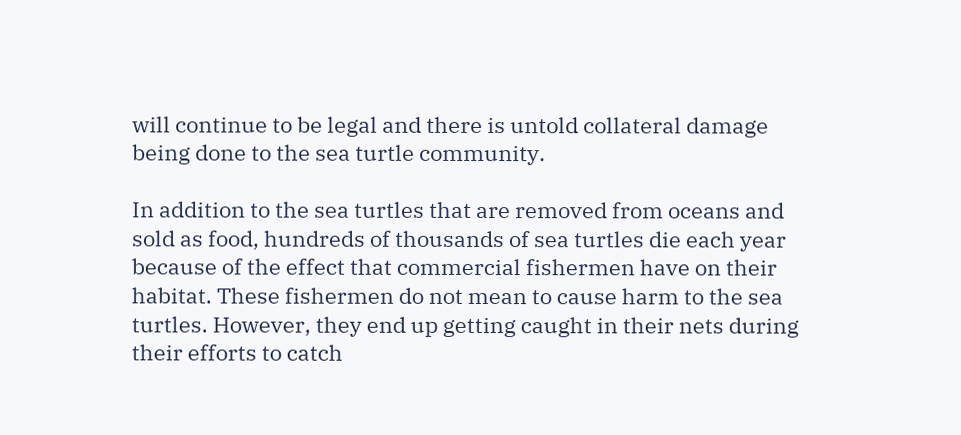will continue to be legal and there is untold collateral damage being done to the sea turtle community.

In addition to the sea turtles that are removed from oceans and sold as food, hundreds of thousands of sea turtles die each year because of the effect that commercial fishermen have on their habitat. These fishermen do not mean to cause harm to the sea turtles. However, they end up getting caught in their nets during their efforts to catch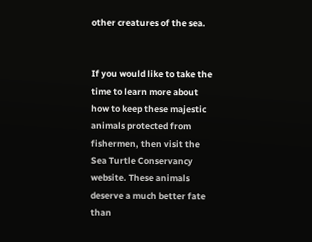other creatures of the sea.


If you would like to take the time to learn more about how to keep these majestic animals protected from fishermen, then visit the Sea Turtle Conservancy website. These animals deserve a much better fate than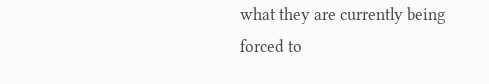what they are currently being forced to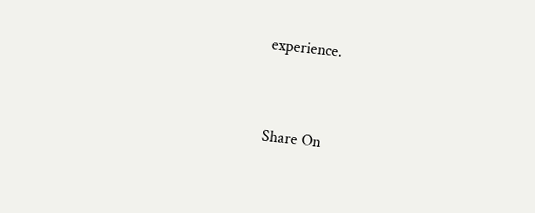experience.


Share On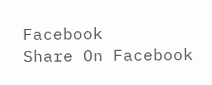Facebook
Share On Facebook